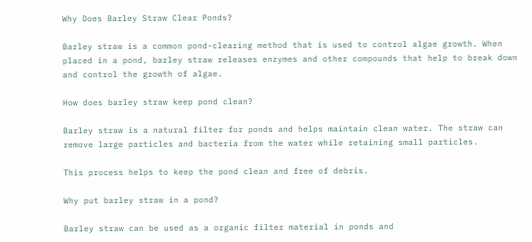Why Does Barley Straw Clear Ponds?

Barley straw is a common pond-clearing method that is used to control algae growth. When placed in a pond, barley straw releases enzymes and other compounds that help to break down and control the growth of algae.

How does barley straw keep pond clean?

Barley straw is a natural filter for ponds and helps maintain clean water. The straw can remove large particles and bacteria from the water while retaining small particles.

This process helps to keep the pond clean and free of debris.

Why put barley straw in a pond?

Barley straw can be used as a organic filter material in ponds and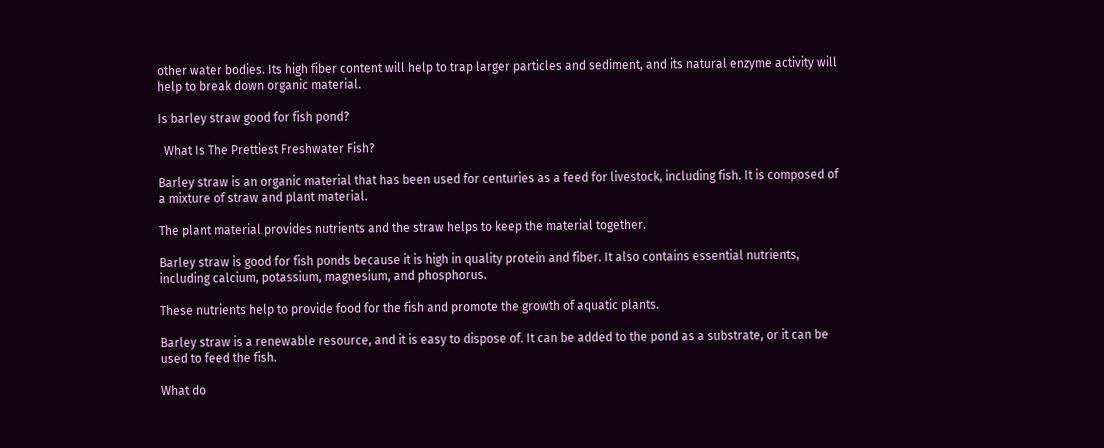other water bodies. Its high fiber content will help to trap larger particles and sediment, and its natural enzyme activity will help to break down organic material.

Is barley straw good for fish pond?

  What Is The Prettiest Freshwater Fish?

Barley straw is an organic material that has been used for centuries as a feed for livestock, including fish. It is composed of a mixture of straw and plant material.

The plant material provides nutrients and the straw helps to keep the material together.

Barley straw is good for fish ponds because it is high in quality protein and fiber. It also contains essential nutrients, including calcium, potassium, magnesium, and phosphorus.

These nutrients help to provide food for the fish and promote the growth of aquatic plants.

Barley straw is a renewable resource, and it is easy to dispose of. It can be added to the pond as a substrate, or it can be used to feed the fish.

What do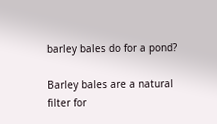barley bales do for a pond?

Barley bales are a natural filter for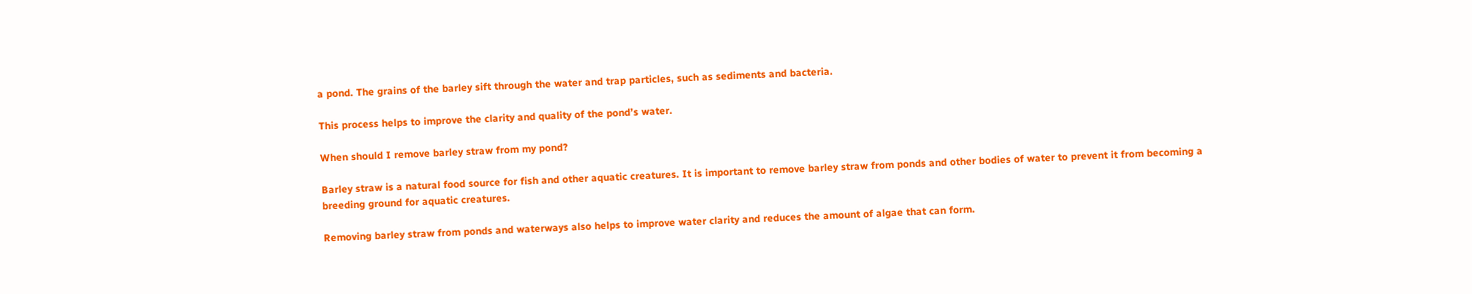a pond. The grains of the barley sift through the water and trap particles, such as sediments and bacteria.

This process helps to improve the clarity and quality of the pond’s water.

When should I remove barley straw from my pond?

Barley straw is a natural food source for fish and other aquatic creatures. It is important to remove barley straw from ponds and other bodies of water to prevent it from becoming a breeding ground for aquatic creatures.

Removing barley straw from ponds and waterways also helps to improve water clarity and reduces the amount of algae that can form.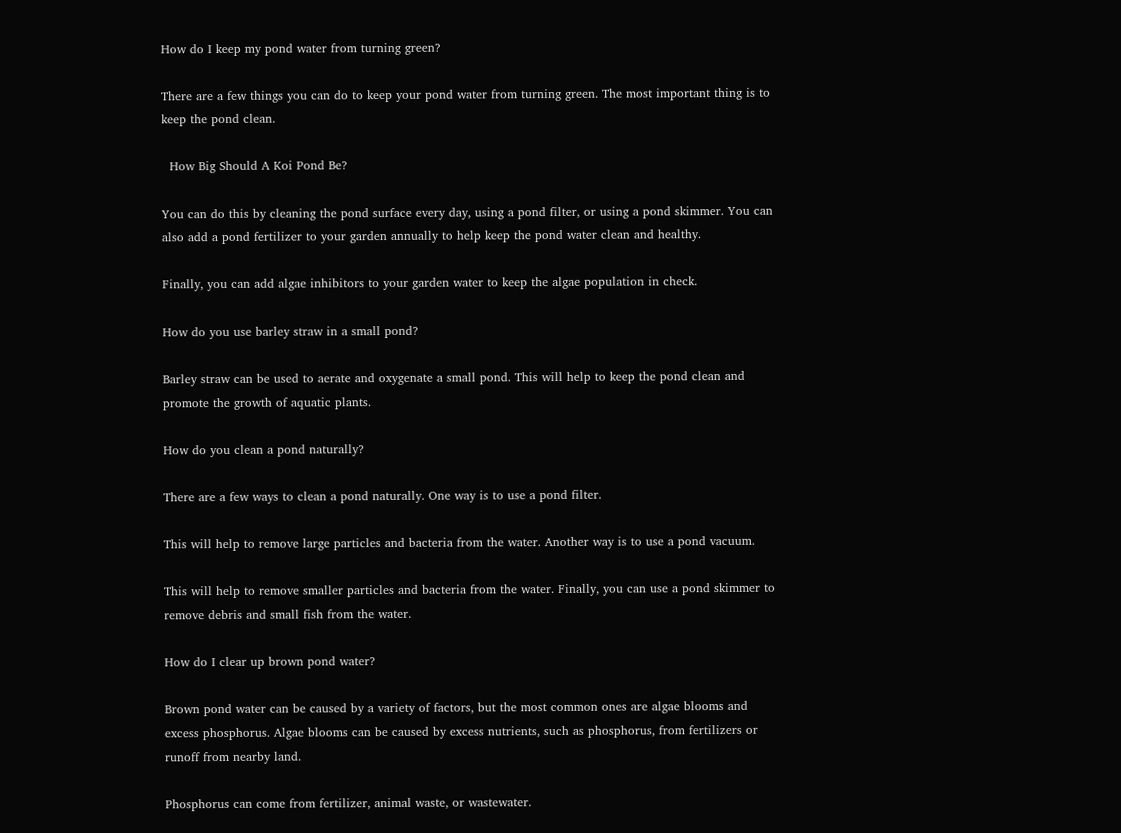How do I keep my pond water from turning green?

There are a few things you can do to keep your pond water from turning green. The most important thing is to keep the pond clean.

  How Big Should A Koi Pond Be?

You can do this by cleaning the pond surface every day, using a pond filter, or using a pond skimmer. You can also add a pond fertilizer to your garden annually to help keep the pond water clean and healthy.

Finally, you can add algae inhibitors to your garden water to keep the algae population in check.

How do you use barley straw in a small pond?

Barley straw can be used to aerate and oxygenate a small pond. This will help to keep the pond clean and promote the growth of aquatic plants.

How do you clean a pond naturally?

There are a few ways to clean a pond naturally. One way is to use a pond filter.

This will help to remove large particles and bacteria from the water. Another way is to use a pond vacuum.

This will help to remove smaller particles and bacteria from the water. Finally, you can use a pond skimmer to remove debris and small fish from the water.

How do I clear up brown pond water?

Brown pond water can be caused by a variety of factors, but the most common ones are algae blooms and excess phosphorus. Algae blooms can be caused by excess nutrients, such as phosphorus, from fertilizers or runoff from nearby land.

Phosphorus can come from fertilizer, animal waste, or wastewater.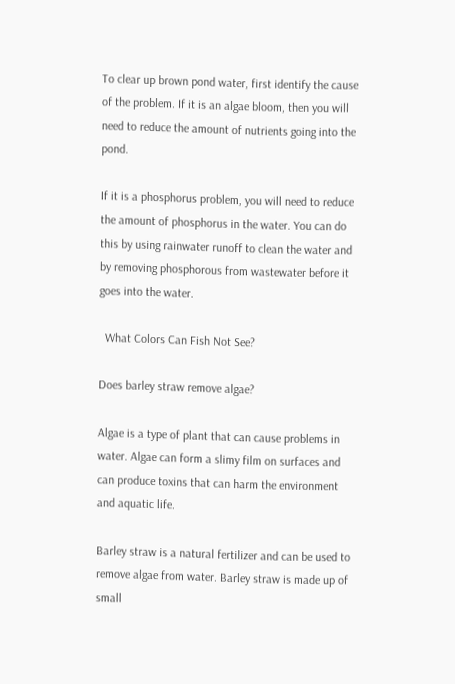To clear up brown pond water, first identify the cause of the problem. If it is an algae bloom, then you will need to reduce the amount of nutrients going into the pond.

If it is a phosphorus problem, you will need to reduce the amount of phosphorus in the water. You can do this by using rainwater runoff to clean the water and by removing phosphorous from wastewater before it goes into the water.

  What Colors Can Fish Not See?

Does barley straw remove algae?

Algae is a type of plant that can cause problems in water. Algae can form a slimy film on surfaces and can produce toxins that can harm the environment and aquatic life.

Barley straw is a natural fertilizer and can be used to remove algae from water. Barley straw is made up of small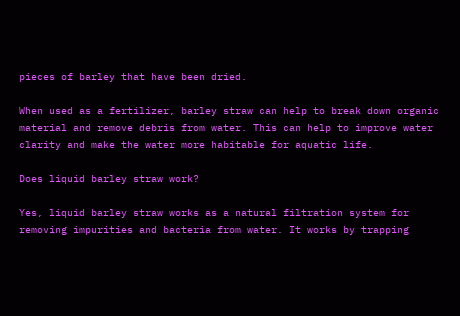pieces of barley that have been dried.

When used as a fertilizer, barley straw can help to break down organic material and remove debris from water. This can help to improve water clarity and make the water more habitable for aquatic life.

Does liquid barley straw work?

Yes, liquid barley straw works as a natural filtration system for removing impurities and bacteria from water. It works by trapping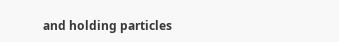and holding particles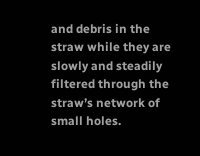and debris in the straw while they are slowly and steadily filtered through the straw’s network of small holes.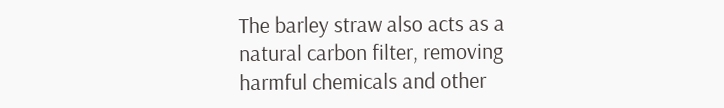The barley straw also acts as a natural carbon filter, removing harmful chemicals and other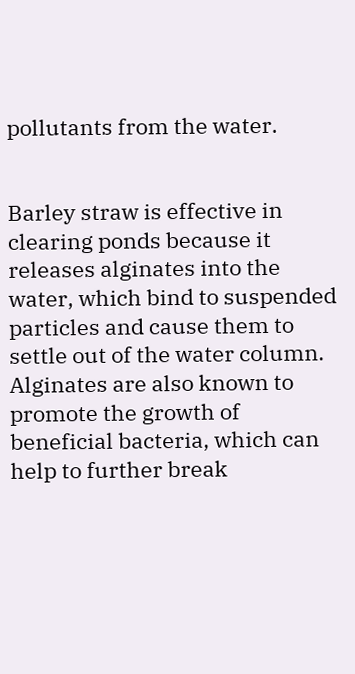pollutants from the water.


Barley straw is effective in clearing ponds because it releases alginates into the water, which bind to suspended particles and cause them to settle out of the water column. Alginates are also known to promote the growth of beneficial bacteria, which can help to further break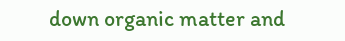down organic matter and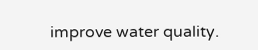improve water quality.